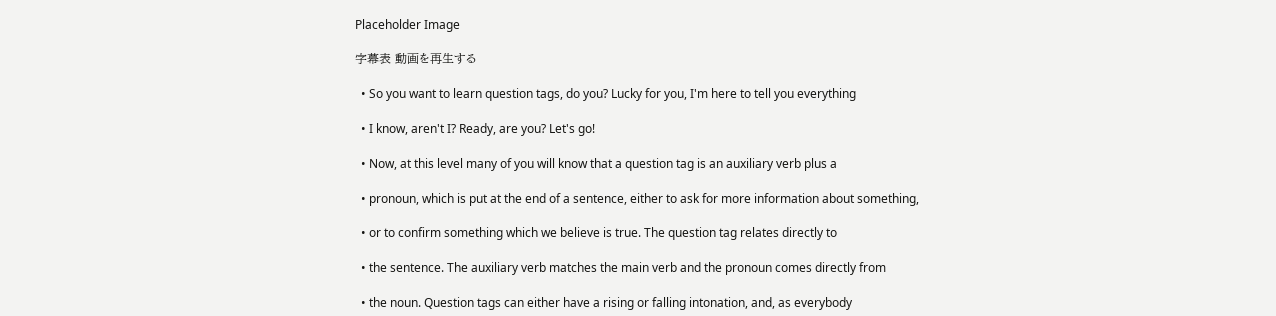Placeholder Image

字幕表 動画を再生する

  • So you want to learn question tags, do you? Lucky for you, I'm here to tell you everything

  • I know, aren't I? Ready, are you? Let's go!

  • Now, at this level many of you will know that a question tag is an auxiliary verb plus a

  • pronoun, which is put at the end of a sentence, either to ask for more information about something,

  • or to confirm something which we believe is true. The question tag relates directly to

  • the sentence. The auxiliary verb matches the main verb and the pronoun comes directly from

  • the noun. Question tags can either have a rising or falling intonation, and, as everybody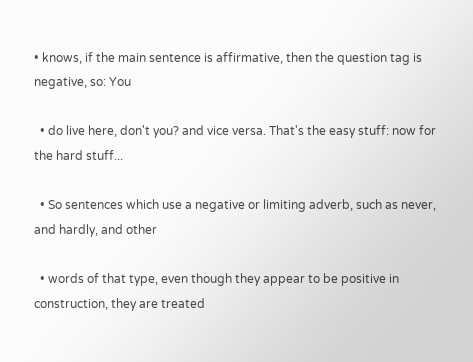• knows, if the main sentence is affirmative, then the question tag is negative, so: You

  • do live here, don't you? and vice versa. That's the easy stuff: now for the hard stuff...

  • So sentences which use a negative or limiting adverb, such as never, and hardly, and other

  • words of that type, even though they appear to be positive in construction, they are treated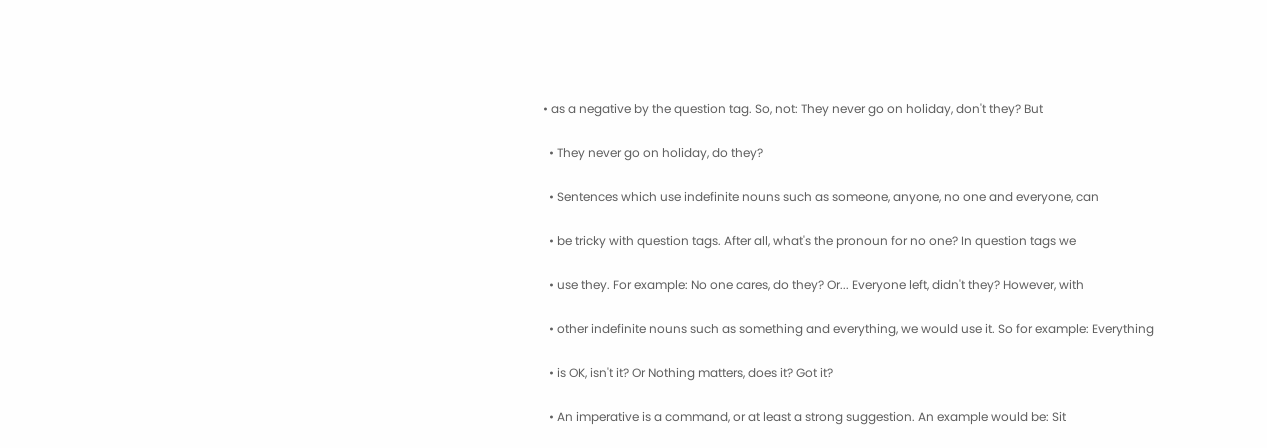• as a negative by the question tag. So, not: They never go on holiday, don't they? But

  • They never go on holiday, do they?

  • Sentences which use indefinite nouns such as someone, anyone, no one and everyone, can

  • be tricky with question tags. After all, what's the pronoun for no one? In question tags we

  • use they. For example: No one cares, do they? Or... Everyone left, didn't they? However, with

  • other indefinite nouns such as something and everything, we would use it. So for example: Everything

  • is OK, isn't it? Or Nothing matters, does it? Got it?

  • An imperative is a command, or at least a strong suggestion. An example would be: Sit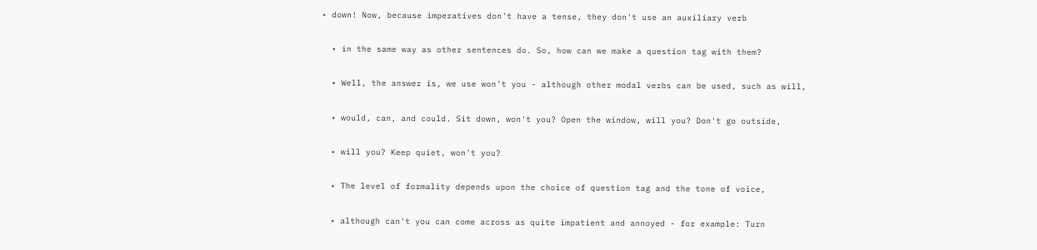• down! Now, because imperatives don't have a tense, they don't use an auxiliary verb

  • in the same way as other sentences do. So, how can we make a question tag with them?

  • Well, the answer is, we use won't you - although other modal verbs can be used, such as will,

  • would, can, and could. Sit down, won't you? Open the window, will you? Don't go outside,

  • will you? Keep quiet, won't you?

  • The level of formality depends upon the choice of question tag and the tone of voice,

  • although can't you can come across as quite impatient and annoyed - for example: Turn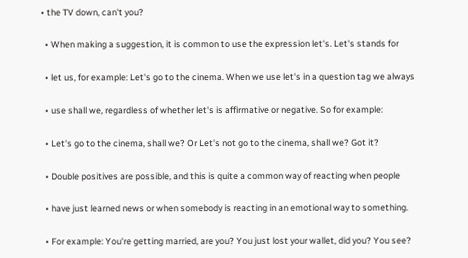• the TV down, can't you?

  • When making a suggestion, it is common to use the expression let's. Let's stands for

  • let us, for example: Let's go to the cinema. When we use let's in a question tag we always

  • use shall we, regardless of whether let's is affirmative or negative. So for example:

  • Let's go to the cinema, shall we? Or Let's not go to the cinema, shall we? Got it?

  • Double positives are possible, and this is quite a common way of reacting when people

  • have just learned news or when somebody is reacting in an emotional way to something.

  • For example: You're getting married, are you? You just lost your wallet, did you? You see?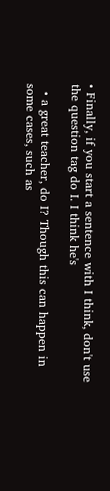• Finally, if you start a sentence with I think, don't use the question tag do I. I think he's

  • a great teacher, do I? Though this can happen in some cases, such as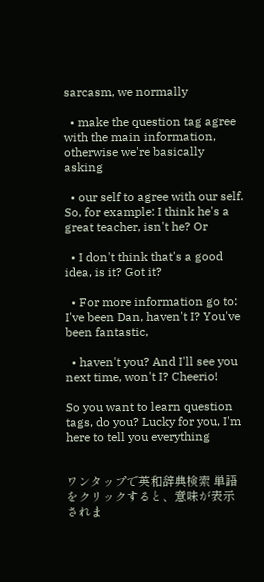sarcasm, we normally

  • make the question tag agree with the main information, otherwise we're basically asking

  • our self to agree with our self. So, for example: I think he's a great teacher, isn't he? Or

  • I don't think that's a good idea, is it? Got it?

  • For more information go to: I've been Dan, haven't I? You've been fantastic,

  • haven't you? And I'll see you next time, won't I? Cheerio!

So you want to learn question tags, do you? Lucky for you, I'm here to tell you everything


ワンタップで英和辞典検索 単語をクリックすると、意味が表示されま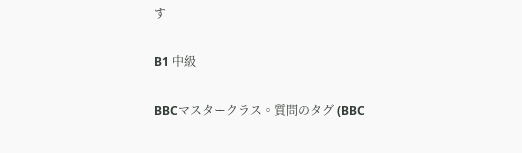す

B1 中級

BBCマスタークラス。質問のタグ (BBC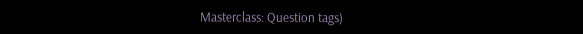Masterclass: Question tags)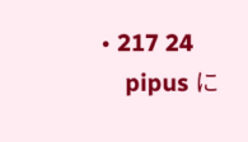• 217 24
    pipus に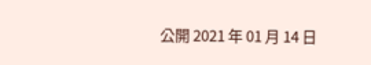公開 2021 年 01 月 14 日